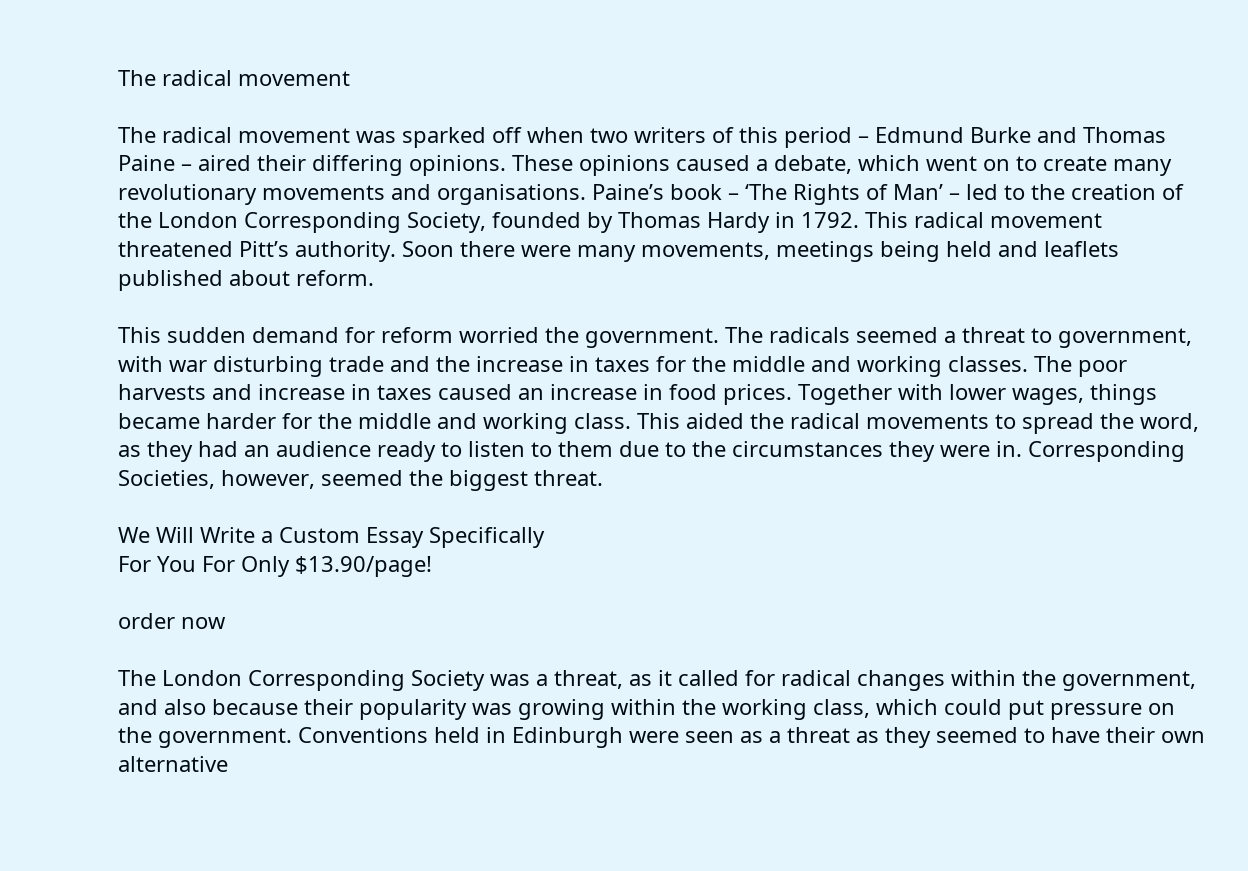The radical movement

The radical movement was sparked off when two writers of this period – Edmund Burke and Thomas Paine – aired their differing opinions. These opinions caused a debate, which went on to create many revolutionary movements and organisations. Paine’s book – ‘The Rights of Man’ – led to the creation of the London Corresponding Society, founded by Thomas Hardy in 1792. This radical movement threatened Pitt’s authority. Soon there were many movements, meetings being held and leaflets published about reform.

This sudden demand for reform worried the government. The radicals seemed a threat to government, with war disturbing trade and the increase in taxes for the middle and working classes. The poor harvests and increase in taxes caused an increase in food prices. Together with lower wages, things became harder for the middle and working class. This aided the radical movements to spread the word, as they had an audience ready to listen to them due to the circumstances they were in. Corresponding Societies, however, seemed the biggest threat.

We Will Write a Custom Essay Specifically
For You For Only $13.90/page!

order now

The London Corresponding Society was a threat, as it called for radical changes within the government, and also because their popularity was growing within the working class, which could put pressure on the government. Conventions held in Edinburgh were seen as a threat as they seemed to have their own alternative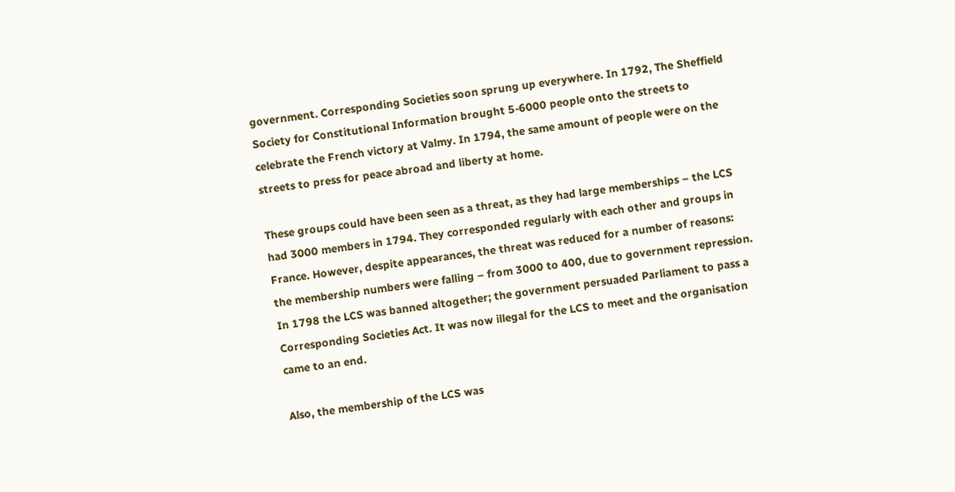government. Corresponding Societies soon sprung up everywhere. In 1792, The Sheffield Society for Constitutional Information brought 5-6000 people onto the streets to celebrate the French victory at Valmy. In 1794, the same amount of people were on the streets to press for peace abroad and liberty at home.

These groups could have been seen as a threat, as they had large memberships – the LCS had 3000 members in 1794. They corresponded regularly with each other and groups in France. However, despite appearances, the threat was reduced for a number of reasons: the membership numbers were falling – from 3000 to 400, due to government repression. In 1798 the LCS was banned altogether; the government persuaded Parliament to pass a Corresponding Societies Act. It was now illegal for the LCS to meet and the organisation came to an end.

Also, the membership of the LCS was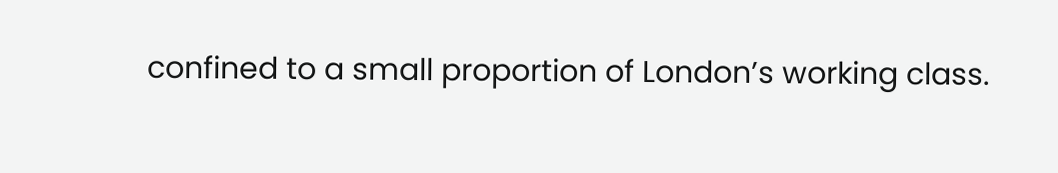confined to a small proportion of London’s working class.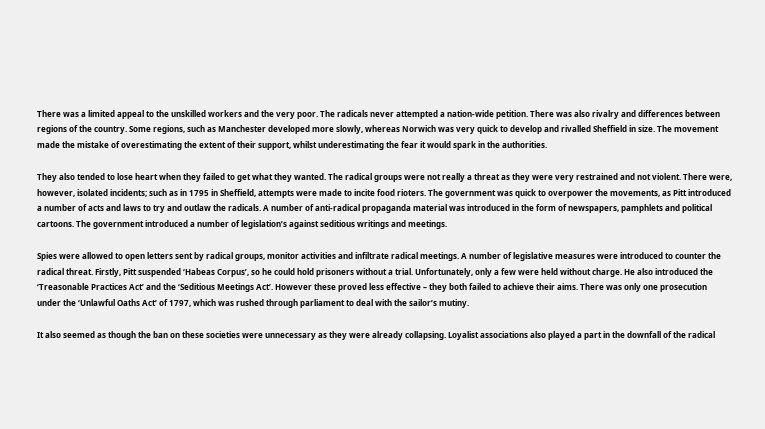There was a limited appeal to the unskilled workers and the very poor. The radicals never attempted a nation-wide petition. There was also rivalry and differences between regions of the country. Some regions, such as Manchester developed more slowly, whereas Norwich was very quick to develop and rivalled Sheffield in size. The movement made the mistake of overestimating the extent of their support, whilst underestimating the fear it would spark in the authorities.

They also tended to lose heart when they failed to get what they wanted. The radical groups were not really a threat as they were very restrained and not violent. There were, however, isolated incidents; such as in 1795 in Sheffield, attempts were made to incite food rioters. The government was quick to overpower the movements, as Pitt introduced a number of acts and laws to try and outlaw the radicals. A number of anti-radical propaganda material was introduced in the form of newspapers, pamphlets and political cartoons. The government introduced a number of legislation’s against seditious writings and meetings.

Spies were allowed to open letters sent by radical groups, monitor activities and infiltrate radical meetings. A number of legislative measures were introduced to counter the radical threat. Firstly, Pitt suspended ‘Habeas Corpus’, so he could hold prisoners without a trial. Unfortunately, only a few were held without charge. He also introduced the ‘Treasonable Practices Act’ and the ‘Seditious Meetings Act’. However these proved less effective – they both failed to achieve their aims. There was only one prosecution under the ‘Unlawful Oaths Act’ of 1797, which was rushed through parliament to deal with the sailor’s mutiny.

It also seemed as though the ban on these societies were unnecessary as they were already collapsing. Loyalist associations also played a part in the downfall of the radical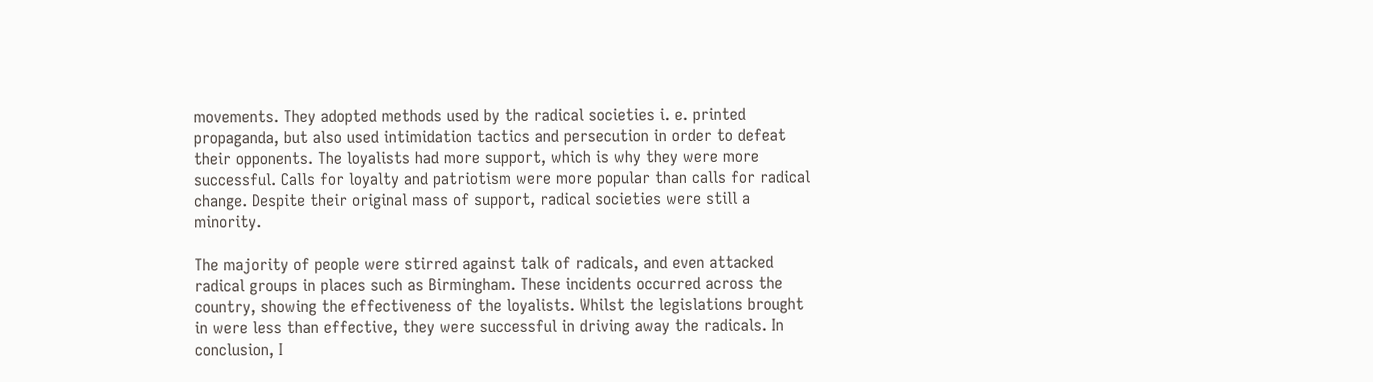movements. They adopted methods used by the radical societies i. e. printed propaganda, but also used intimidation tactics and persecution in order to defeat their opponents. The loyalists had more support, which is why they were more successful. Calls for loyalty and patriotism were more popular than calls for radical change. Despite their original mass of support, radical societies were still a minority.

The majority of people were stirred against talk of radicals, and even attacked radical groups in places such as Birmingham. These incidents occurred across the country, showing the effectiveness of the loyalists. Whilst the legislations brought in were less than effective, they were successful in driving away the radicals. In conclusion, I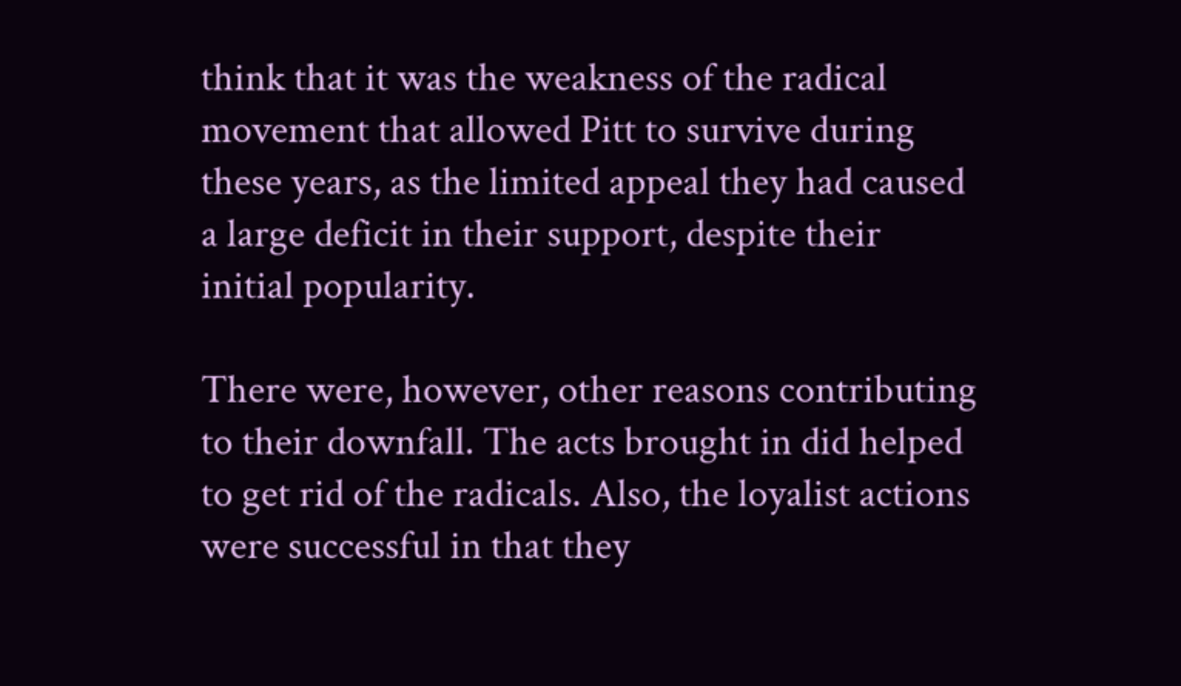think that it was the weakness of the radical movement that allowed Pitt to survive during these years, as the limited appeal they had caused a large deficit in their support, despite their initial popularity.

There were, however, other reasons contributing to their downfall. The acts brought in did helped to get rid of the radicals. Also, the loyalist actions were successful in that they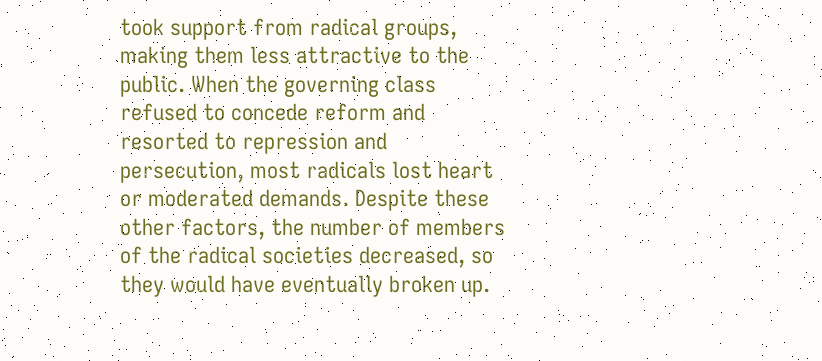took support from radical groups, making them less attractive to the public. When the governing class refused to concede reform and resorted to repression and persecution, most radicals lost heart or moderated demands. Despite these other factors, the number of members of the radical societies decreased, so they would have eventually broken up.